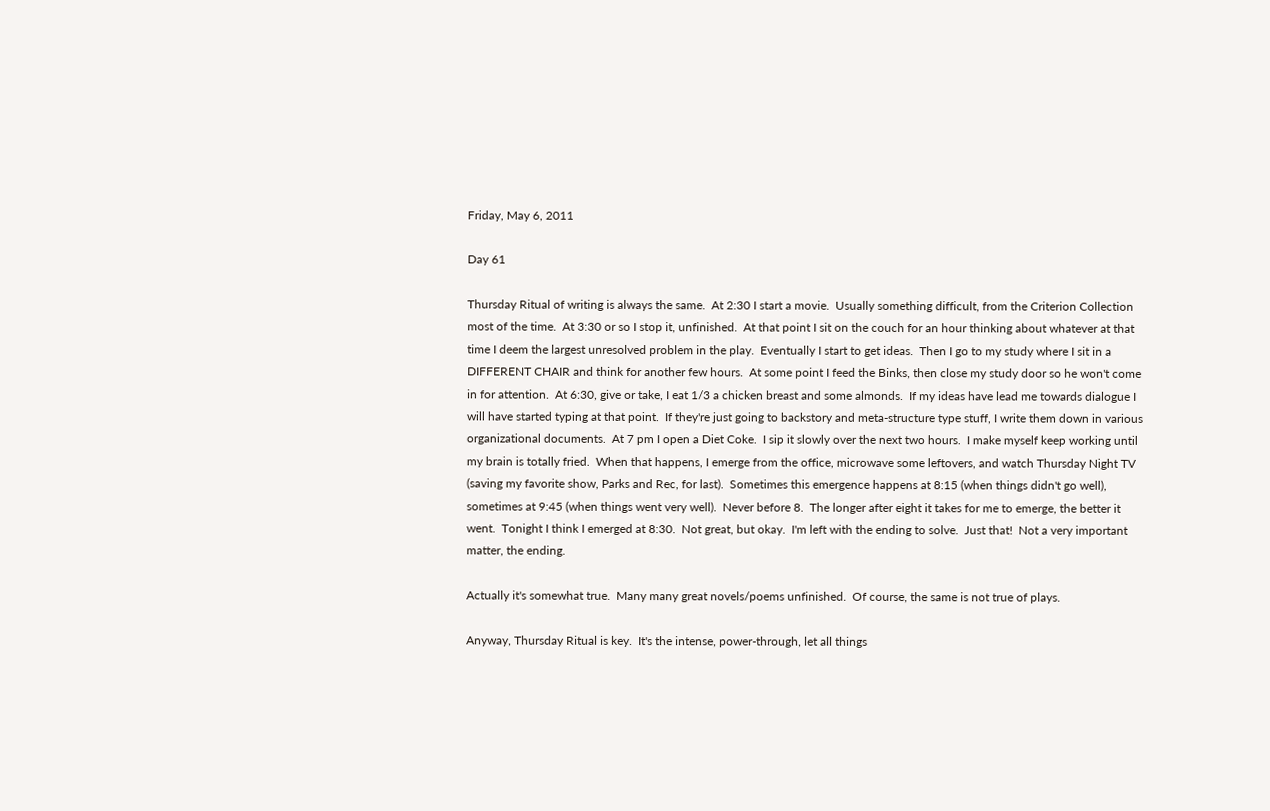Friday, May 6, 2011

Day 61

Thursday Ritual of writing is always the same.  At 2:30 I start a movie.  Usually something difficult, from the Criterion Collection most of the time.  At 3:30 or so I stop it, unfinished.  At that point I sit on the couch for an hour thinking about whatever at that time I deem the largest unresolved problem in the play.  Eventually I start to get ideas.  Then I go to my study where I sit in a DIFFERENT CHAIR and think for another few hours.  At some point I feed the Binks, then close my study door so he won't come in for attention.  At 6:30, give or take, I eat 1/3 a chicken breast and some almonds.  If my ideas have lead me towards dialogue I will have started typing at that point.  If they're just going to backstory and meta-structure type stuff, I write them down in various organizational documents.  At 7 pm I open a Diet Coke.  I sip it slowly over the next two hours.  I make myself keep working until my brain is totally fried.  When that happens, I emerge from the office, microwave some leftovers, and watch Thursday Night TV (saving my favorite show, Parks and Rec, for last).  Sometimes this emergence happens at 8:15 (when things didn't go well), sometimes at 9:45 (when things went very well).  Never before 8.  The longer after eight it takes for me to emerge, the better it went.  Tonight I think I emerged at 8:30.  Not great, but okay.  I'm left with the ending to solve.  Just that!  Not a very important matter, the ending.

Actually it's somewhat true.  Many many great novels/poems unfinished.  Of course, the same is not true of plays.

Anyway, Thursday Ritual is key.  It's the intense, power-through, let all things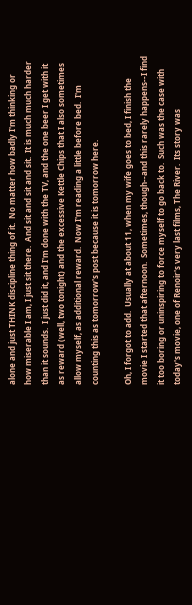alone and just THINK discipline thing of it.  No matter how badly I'm thinking or how miserable I am, I just sit there.  And sit and sit and sit.  It is much much harder than it sounds.  I just did it, and I'm done with the TV, and the one beer I get with it as reward (well, two tonight) and the excessive Kettle Chips that I also sometimes allow myself, as additional reward.  Now I'm reading a little before bed.  I'm counting this as tomorrow's post because it is tomorrow here.

Oh, I forgot to add.  Usually at about 11, when my wife goes to bed, I finish the movie I started that afternoon.  Sometimes, though--and this rarely happens--I find it too boring or uninspiring to force myself to go back to.  Such was the case with today's movie, one of Renoir's very last films, The River.  Its story was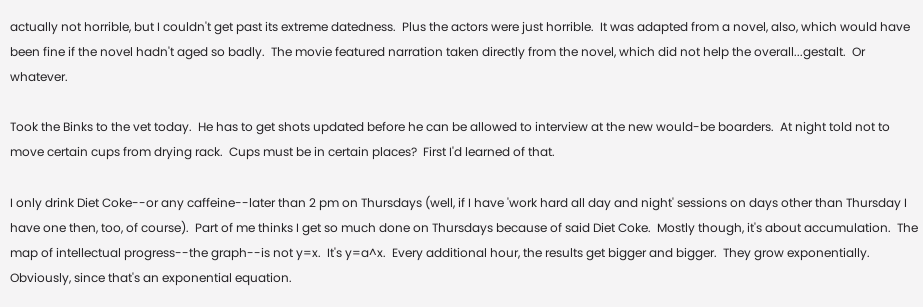actually not horrible, but I couldn't get past its extreme datedness.  Plus the actors were just horrible.  It was adapted from a novel, also, which would have been fine if the novel hadn't aged so badly.  The movie featured narration taken directly from the novel, which did not help the overall...gestalt.  Or whatever.

Took the Binks to the vet today.  He has to get shots updated before he can be allowed to interview at the new would-be boarders.  At night told not to move certain cups from drying rack.  Cups must be in certain places?  First I'd learned of that.

I only drink Diet Coke--or any caffeine--later than 2 pm on Thursdays (well, if I have 'work hard all day and night' sessions on days other than Thursday I have one then, too, of course).  Part of me thinks I get so much done on Thursdays because of said Diet Coke.  Mostly though, it's about accumulation.  The map of intellectual progress--the graph--is not y=x.  It's y=a^x.  Every additional hour, the results get bigger and bigger.  They grow exponentially.  Obviously, since that's an exponential equation.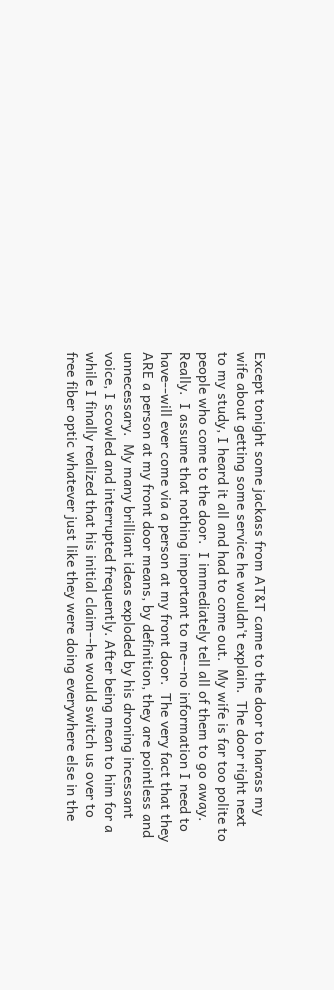Except tonight some jackass from AT&T came to the door to harass my wife about getting some service he wouldn't explain.  The door right next to my study, I heard it all and had to come out.  My wife is far too polite to people who come to the door.  I immediately tell all of them to go away.  Really.  I assume that nothing important to me--no information I need to have--will ever come via a person at my front door.  The very fact that they ARE a person at my front door means, by definition, they are pointless and unnecessary.  My many brilliant ideas exploded by his droning incessant voice, I scowled and interrupted frequently. After being mean to him for a while I finally realized that his initial claim--he would switch us over to free fiber optic whatever just like they were doing everywhere else in the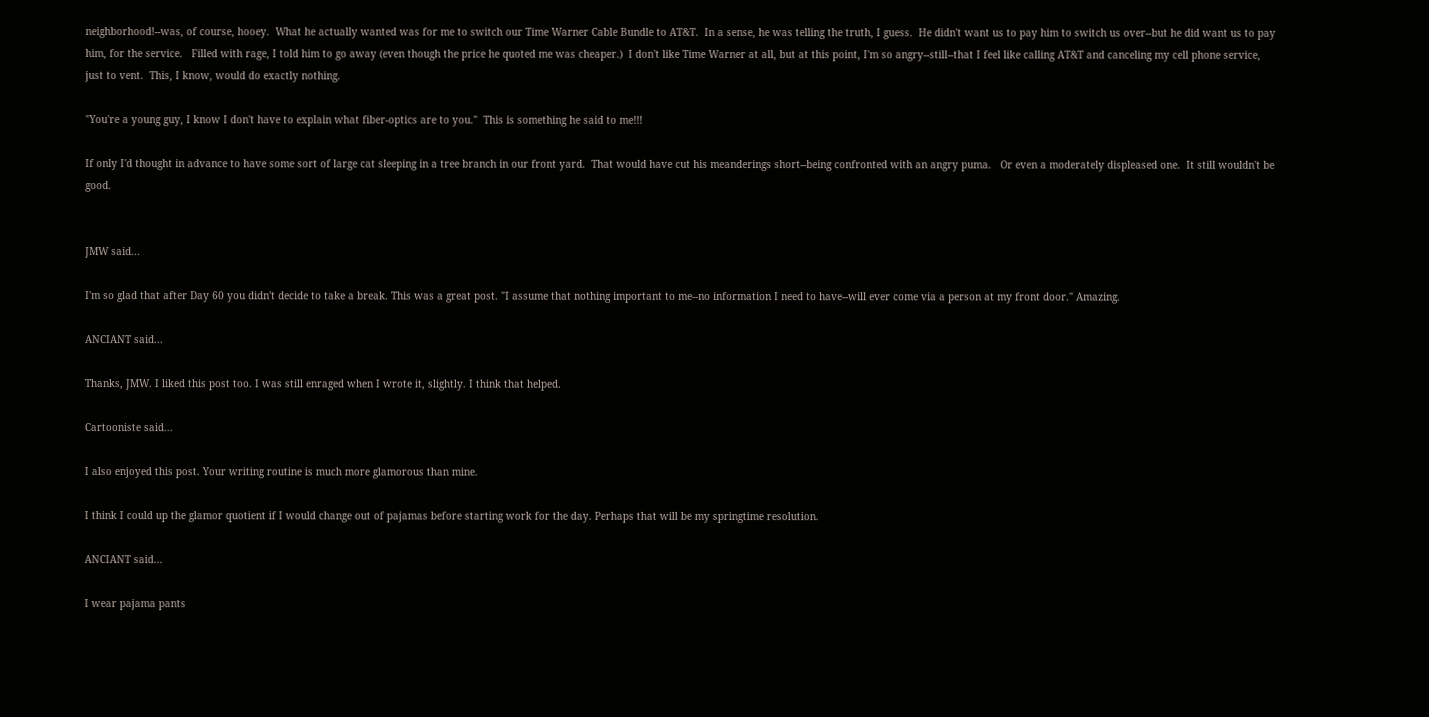neighborhood!--was, of course, hooey.  What he actually wanted was for me to switch our Time Warner Cable Bundle to AT&T.  In a sense, he was telling the truth, I guess.  He didn't want us to pay him to switch us over--but he did want us to pay him, for the service.   Filled with rage, I told him to go away (even though the price he quoted me was cheaper.)  I don't like Time Warner at all, but at this point, I'm so angry--still--that I feel like calling AT&T and canceling my cell phone service, just to vent.  This, I know, would do exactly nothing.

"You're a young guy, I know I don't have to explain what fiber-optics are to you."  This is something he said to me!!!

If only I'd thought in advance to have some sort of large cat sleeping in a tree branch in our front yard.  That would have cut his meanderings short--being confronted with an angry puma.   Or even a moderately displeased one.  It still wouldn't be good.


JMW said...

I'm so glad that after Day 60 you didn't decide to take a break. This was a great post. "I assume that nothing important to me--no information I need to have--will ever come via a person at my front door." Amazing.

ANCIANT said...

Thanks, JMW. I liked this post too. I was still enraged when I wrote it, slightly. I think that helped.

Cartooniste said...

I also enjoyed this post. Your writing routine is much more glamorous than mine.

I think I could up the glamor quotient if I would change out of pajamas before starting work for the day. Perhaps that will be my springtime resolution.

ANCIANT said...

I wear pajama pants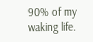90% of my waking life.